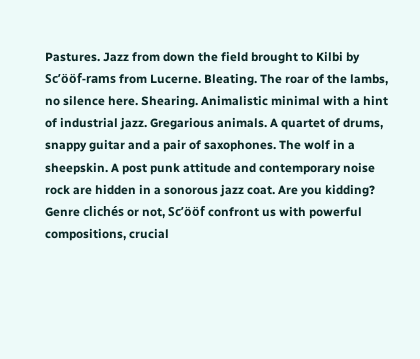Pastures. Jazz from down the field brought to Kilbi by Sc’ööf-rams from Lucerne. Bleating. The roar of the lambs, no silence here. Shearing. Animalistic minimal with a hint of industrial jazz. Gregarious animals. A quartet of drums, snappy guitar and a pair of saxophones. The wolf in a sheepskin. A post punk attitude and contemporary noise rock are hidden in a sonorous jazz coat. Are you kidding? Genre clichés or not, Sc’ööf confront us with powerful compositions, crucial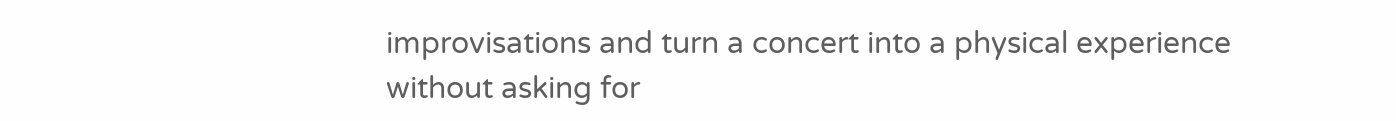improvisations and turn a concert into a physical experience without asking for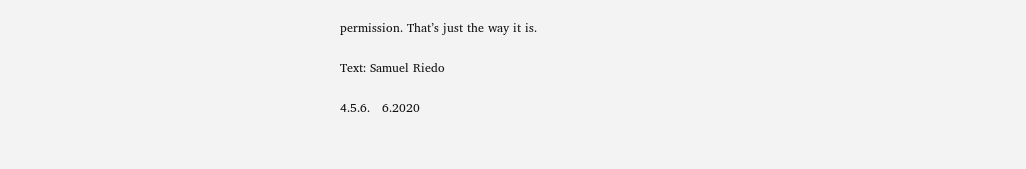permission. That’s just the way it is.

Text: Samuel Riedo

4.5.6.   6.2020